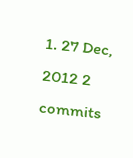1. 27 Dec, 2012 2 commits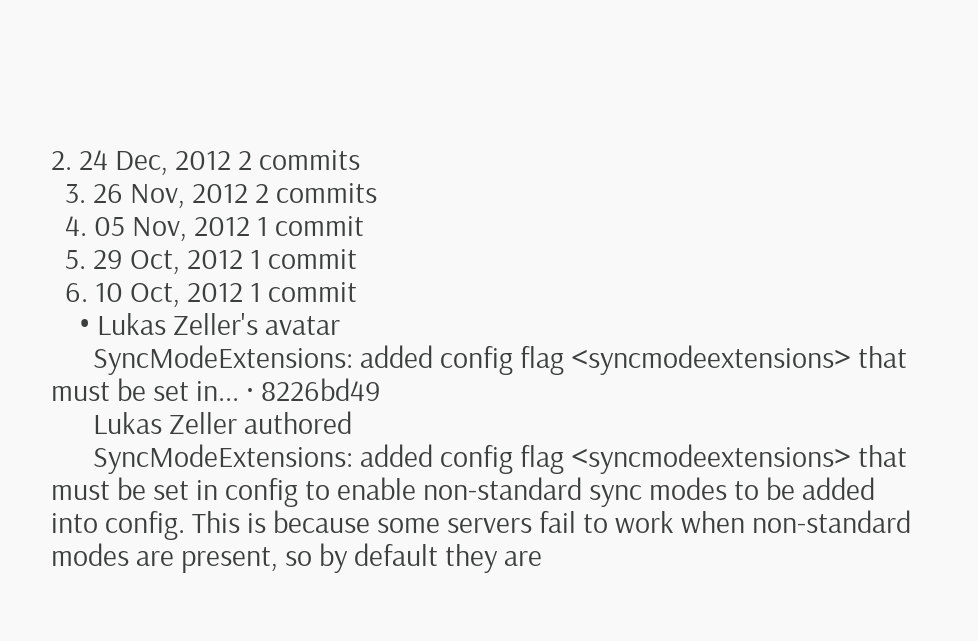2. 24 Dec, 2012 2 commits
  3. 26 Nov, 2012 2 commits
  4. 05 Nov, 2012 1 commit
  5. 29 Oct, 2012 1 commit
  6. 10 Oct, 2012 1 commit
    • Lukas Zeller's avatar
      SyncModeExtensions: added config flag <syncmodeextensions> that must be set in... · 8226bd49
      Lukas Zeller authored
      SyncModeExtensions: added config flag <syncmodeextensions> that must be set in config to enable non-standard sync modes to be added into config. This is because some servers fail to work when non-standard modes are present, so by default they are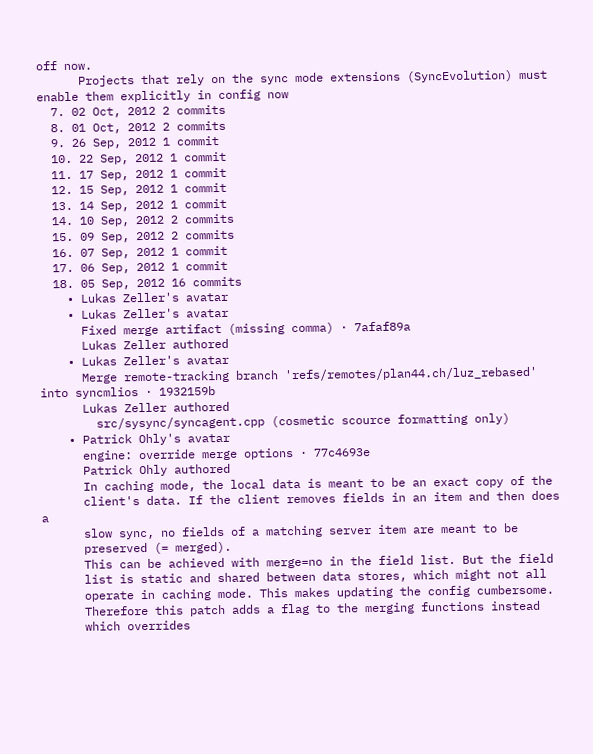off now.
      Projects that rely on the sync mode extensions (SyncEvolution) must enable them explicitly in config now
  7. 02 Oct, 2012 2 commits
  8. 01 Oct, 2012 2 commits
  9. 26 Sep, 2012 1 commit
  10. 22 Sep, 2012 1 commit
  11. 17 Sep, 2012 1 commit
  12. 15 Sep, 2012 1 commit
  13. 14 Sep, 2012 1 commit
  14. 10 Sep, 2012 2 commits
  15. 09 Sep, 2012 2 commits
  16. 07 Sep, 2012 1 commit
  17. 06 Sep, 2012 1 commit
  18. 05 Sep, 2012 16 commits
    • Lukas Zeller's avatar
    • Lukas Zeller's avatar
      Fixed merge artifact (missing comma) · 7afaf89a
      Lukas Zeller authored
    • Lukas Zeller's avatar
      Merge remote-tracking branch 'refs/remotes/plan44.ch/luz_rebased' into syncmlios · 1932159b
      Lukas Zeller authored
        src/sysync/syncagent.cpp (cosmetic scource formatting only)
    • Patrick Ohly's avatar
      engine: override merge options · 77c4693e
      Patrick Ohly authored
      In caching mode, the local data is meant to be an exact copy of the
      client's data. If the client removes fields in an item and then does a
      slow sync, no fields of a matching server item are meant to be
      preserved (= merged).
      This can be achieved with merge=no in the field list. But the field
      list is static and shared between data stores, which might not all
      operate in caching mode. This makes updating the config cumbersome.
      Therefore this patch adds a flag to the merging functions instead
      which overrides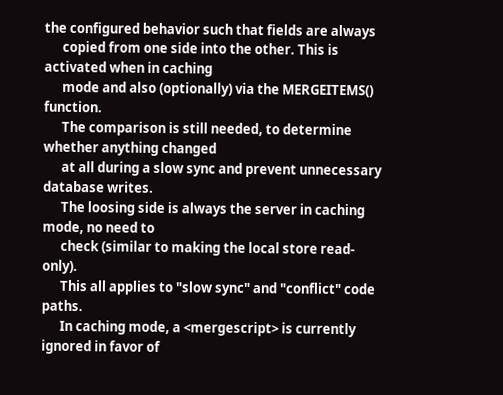the configured behavior such that fields are always
      copied from one side into the other. This is activated when in caching
      mode and also (optionally) via the MERGEITEMS() function.
      The comparison is still needed, to determine whether anything changed
      at all during a slow sync and prevent unnecessary database writes.
      The loosing side is always the server in caching mode, no need to
      check (similar to making the local store read-only).
      This all applies to "slow sync" and "conflict" code paths.
      In caching mode, a <mergescript> is currently ignored in favor of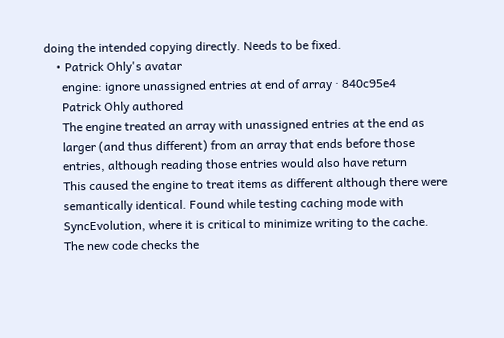doing the intended copying directly. Needs to be fixed.
    • Patrick Ohly's avatar
      engine: ignore unassigned entries at end of array · 840c95e4
      Patrick Ohly authored
      The engine treated an array with unassigned entries at the end as
      larger (and thus different) from an array that ends before those
      entries, although reading those entries would also have return
      This caused the engine to treat items as different although there were
      semantically identical. Found while testing caching mode with
      SyncEvolution, where it is critical to minimize writing to the cache.
      The new code checks the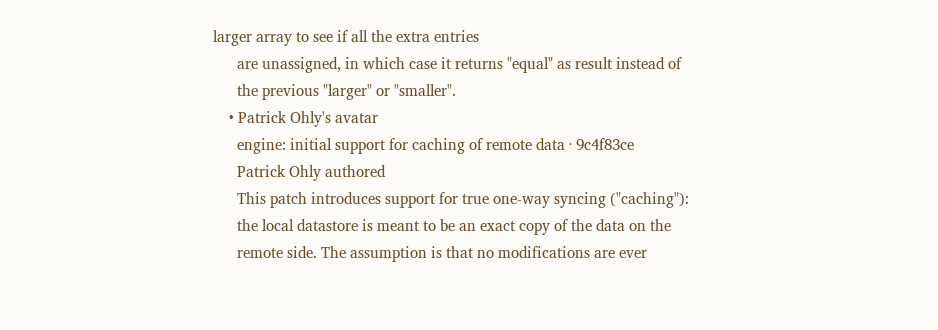larger array to see if all the extra entries
      are unassigned, in which case it returns "equal" as result instead of
      the previous "larger" or "smaller".
    • Patrick Ohly's avatar
      engine: initial support for caching of remote data · 9c4f83ce
      Patrick Ohly authored
      This patch introduces support for true one-way syncing ("caching"):
      the local datastore is meant to be an exact copy of the data on the
      remote side. The assumption is that no modifications are ever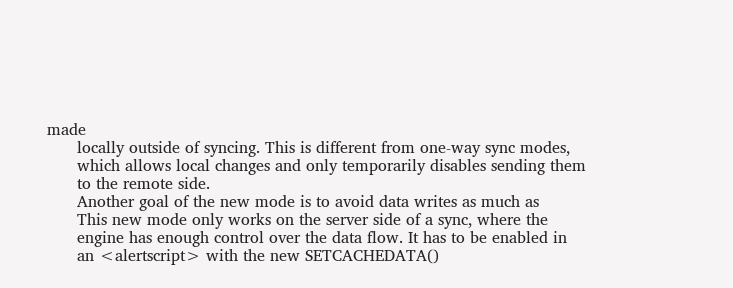made
      locally outside of syncing. This is different from one-way sync modes,
      which allows local changes and only temporarily disables sending them
      to the remote side.
      Another goal of the new mode is to avoid data writes as much as
      This new mode only works on the server side of a sync, where the
      engine has enough control over the data flow. It has to be enabled in
      an <alertscript> with the new SETCACHEDATA()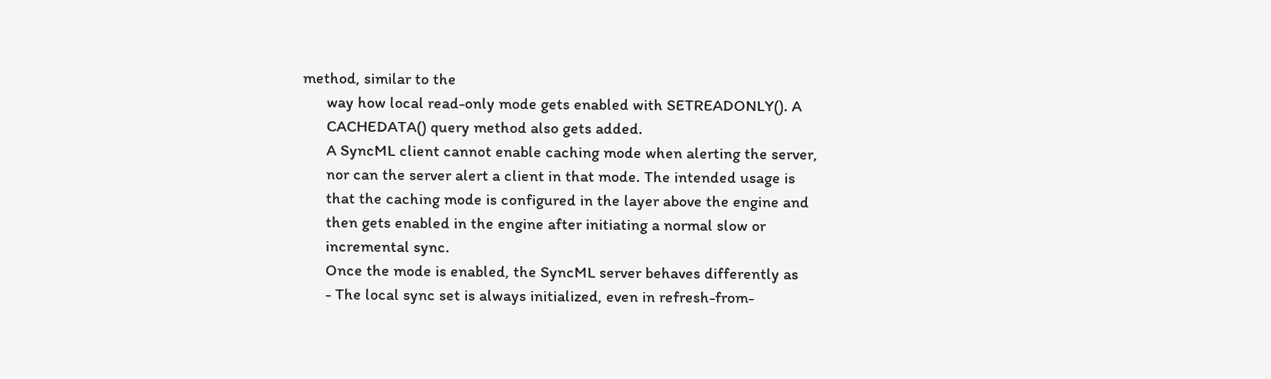method, similar to the
      way how local read-only mode gets enabled with SETREADONLY(). A
      CACHEDATA() query method also gets added.
      A SyncML client cannot enable caching mode when alerting the server,
      nor can the server alert a client in that mode. The intended usage is
      that the caching mode is configured in the layer above the engine and
      then gets enabled in the engine after initiating a normal slow or
      incremental sync.
      Once the mode is enabled, the SyncML server behaves differently as
      - The local sync set is always initialized, even in refresh-from-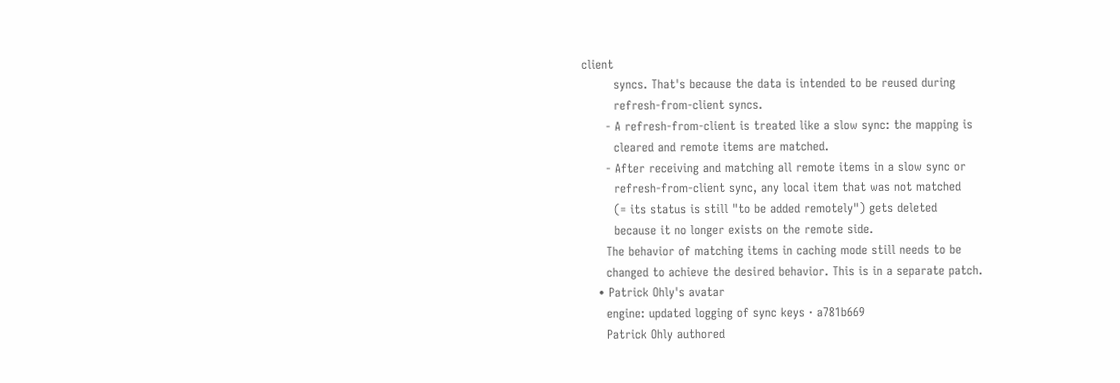client
        syncs. That's because the data is intended to be reused during
        refresh-from-client syncs.
      - A refresh-from-client is treated like a slow sync: the mapping is
        cleared and remote items are matched.
      - After receiving and matching all remote items in a slow sync or
        refresh-from-client sync, any local item that was not matched
        (= its status is still "to be added remotely") gets deleted
        because it no longer exists on the remote side.
      The behavior of matching items in caching mode still needs to be
      changed to achieve the desired behavior. This is in a separate patch.
    • Patrick Ohly's avatar
      engine: updated logging of sync keys · a781b669
      Patrick Ohly authored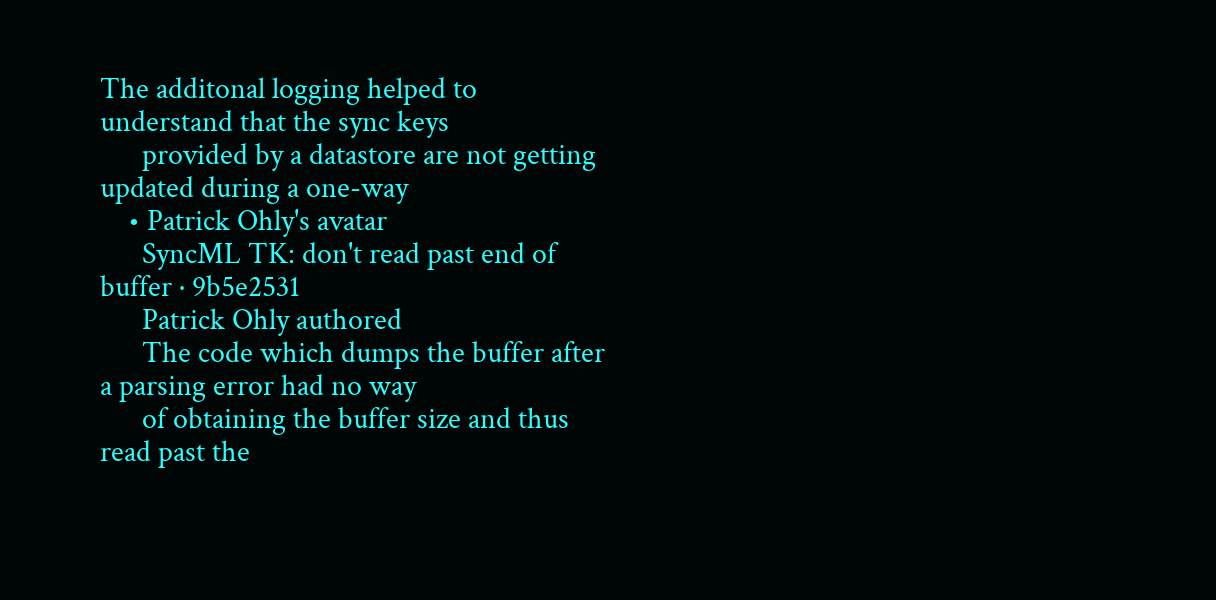The additonal logging helped to understand that the sync keys
      provided by a datastore are not getting updated during a one-way
    • Patrick Ohly's avatar
      SyncML TK: don't read past end of buffer · 9b5e2531
      Patrick Ohly authored
      The code which dumps the buffer after a parsing error had no way
      of obtaining the buffer size and thus read past the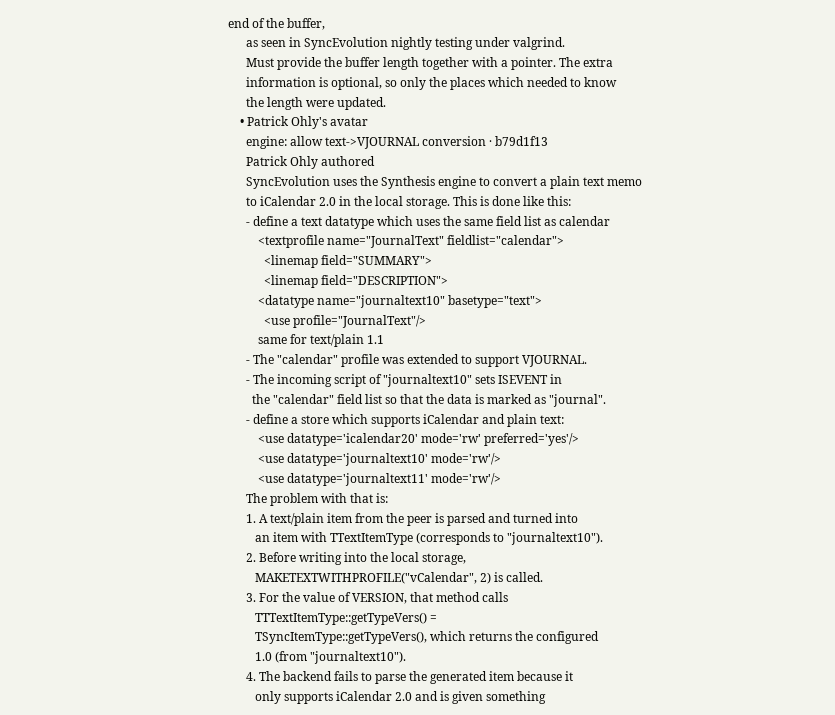end of the buffer,
      as seen in SyncEvolution nightly testing under valgrind.
      Must provide the buffer length together with a pointer. The extra
      information is optional, so only the places which needed to know
      the length were updated.
    • Patrick Ohly's avatar
      engine: allow text->VJOURNAL conversion · b79d1f13
      Patrick Ohly authored
      SyncEvolution uses the Synthesis engine to convert a plain text memo
      to iCalendar 2.0 in the local storage. This is done like this:
      - define a text datatype which uses the same field list as calendar
          <textprofile name="JournalText" fieldlist="calendar">
            <linemap field="SUMMARY">
            <linemap field="DESCRIPTION">
          <datatype name="journaltext10" basetype="text">
            <use profile="JournalText"/>
          same for text/plain 1.1
      - The "calendar" profile was extended to support VJOURNAL.
      - The incoming script of "journaltext10" sets ISEVENT in
        the "calendar" field list so that the data is marked as "journal".
      - define a store which supports iCalendar and plain text:
          <use datatype='icalendar20' mode='rw' preferred='yes'/>
          <use datatype='journaltext10' mode='rw'/>
          <use datatype='journaltext11' mode='rw'/>
      The problem with that is:
      1. A text/plain item from the peer is parsed and turned into
         an item with TTextItemType (corresponds to "journaltext10").
      2. Before writing into the local storage,
         MAKETEXTWITHPROFILE("vCalendar", 2) is called.
      3. For the value of VERSION, that method calls
         TTTextItemType::getTypeVers() =
         TSyncItemType::getTypeVers(), which returns the configured
         1.0 (from "journaltext10").
      4. The backend fails to parse the generated item because it
         only supports iCalendar 2.0 and is given something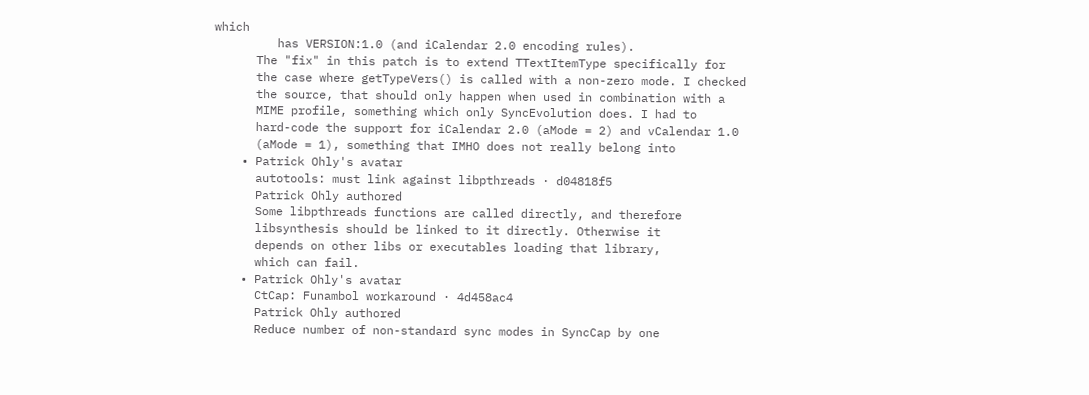which
         has VERSION:1.0 (and iCalendar 2.0 encoding rules).
      The "fix" in this patch is to extend TTextItemType specifically for
      the case where getTypeVers() is called with a non-zero mode. I checked
      the source, that should only happen when used in combination with a
      MIME profile, something which only SyncEvolution does. I had to
      hard-code the support for iCalendar 2.0 (aMode = 2) and vCalendar 1.0
      (aMode = 1), something that IMHO does not really belong into
    • Patrick Ohly's avatar
      autotools: must link against libpthreads · d04818f5
      Patrick Ohly authored
      Some libpthreads functions are called directly, and therefore
      libsynthesis should be linked to it directly. Otherwise it
      depends on other libs or executables loading that library,
      which can fail.
    • Patrick Ohly's avatar
      CtCap: Funambol workaround · 4d458ac4
      Patrick Ohly authored
      Reduce number of non-standard sync modes in SyncCap by one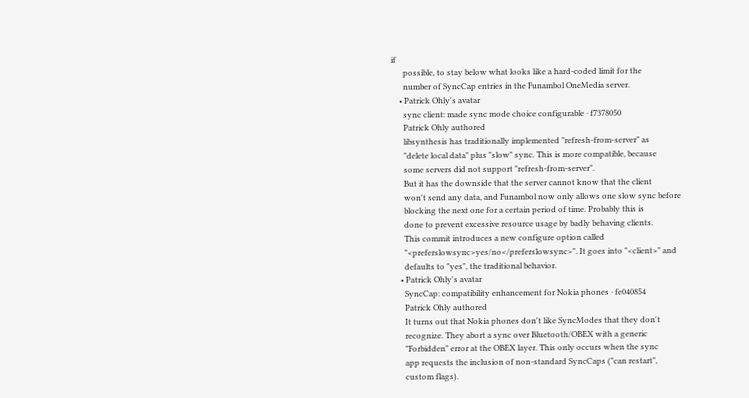if
      possible, to stay below what looks like a hard-coded limit for the
      number of SyncCap entries in the Funambol OneMedia server.
    • Patrick Ohly's avatar
      sync client: made sync mode choice configurable · f7378050
      Patrick Ohly authored
      libsynthesis has traditionally implemented "refresh-from-server" as
      "delete local data" plus "slow" sync. This is more compatible, because
      some servers did not support "refresh-from-server".
      But it has the downside that the server cannot know that the client
      won't send any data, and Funambol now only allows one slow sync before
      blocking the next one for a certain period of time. Probably this is
      done to prevent excessive resource usage by badly behaving clients.
      This commit introduces a new configure option called
      "<preferslowsync>yes/no</preferslowsync>". It goes into "<client>" and
      defaults to "yes", the traditional behavior.
    • Patrick Ohly's avatar
      SyncCap: compatibility enhancement for Nokia phones · fe040854
      Patrick Ohly authored
      It turns out that Nokia phones don't like SyncModes that they don't
      recognize. They abort a sync over Bluetooth/OBEX with a generic
      "Forbidden" error at the OBEX layer. This only occurs when the sync
      app requests the inclusion of non-standard SyncCaps ("can restart",
      custom flags).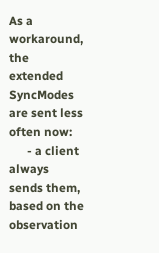As a workaround, the extended SyncModes are sent less often now:
      - a client always sends them, based on the observation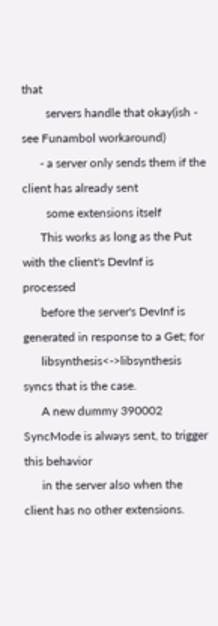that
        servers handle that okay(ish - see Funambol workaround)
      - a server only sends them if the client has already sent
        some extensions itself
      This works as long as the Put with the client's DevInf is processed
      before the server's DevInf is generated in response to a Get; for
      libsynthesis<->libsynthesis syncs that is the case.
      A new dummy 390002 SyncMode is always sent, to trigger this behavior
      in the server also when the client has no other extensions.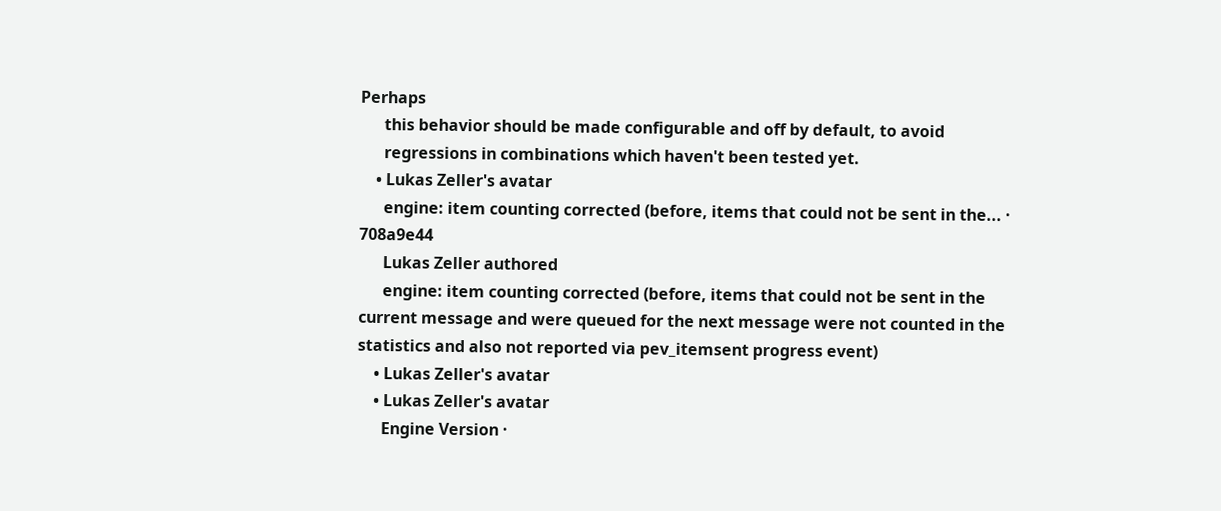Perhaps
      this behavior should be made configurable and off by default, to avoid
      regressions in combinations which haven't been tested yet.
    • Lukas Zeller's avatar
      engine: item counting corrected (before, items that could not be sent in the... · 708a9e44
      Lukas Zeller authored
      engine: item counting corrected (before, items that could not be sent in the current message and were queued for the next message were not counted in the statistics and also not reported via pev_itemsent progress event)
    • Lukas Zeller's avatar
    • Lukas Zeller's avatar
      Engine Version ·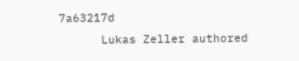7a63217d
      Lukas Zeller authored